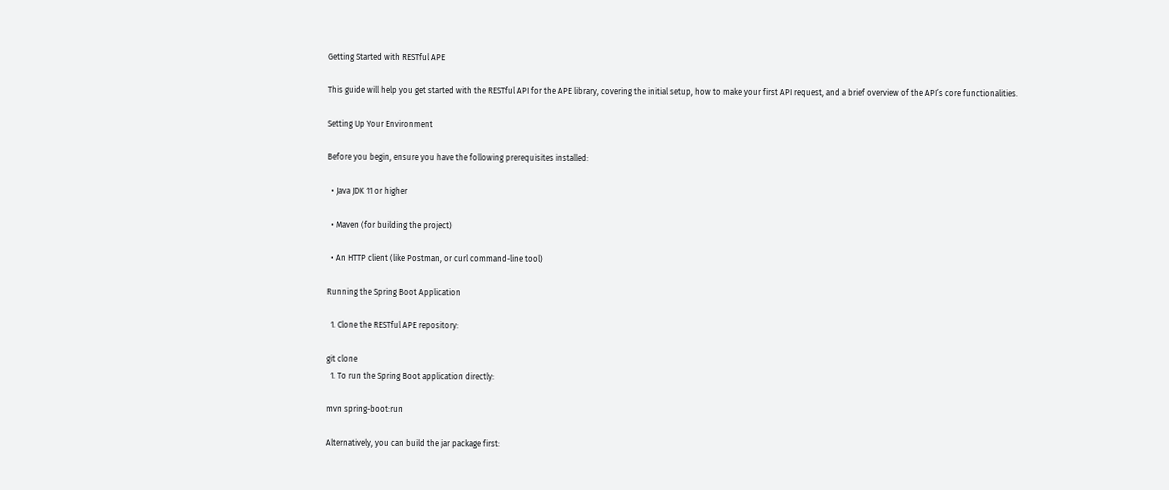Getting Started with RESTful APE

This guide will help you get started with the RESTful API for the APE library, covering the initial setup, how to make your first API request, and a brief overview of the API’s core functionalities.

Setting Up Your Environment

Before you begin, ensure you have the following prerequisites installed:

  • Java JDK 11 or higher

  • Maven (for building the project)

  • An HTTP client (like Postman, or curl command-line tool)

Running the Spring Boot Application

  1. Clone the RESTful APE repository:

git clone
  1. To run the Spring Boot application directly:

mvn spring-boot:run

Alternatively, you can build the jar package first: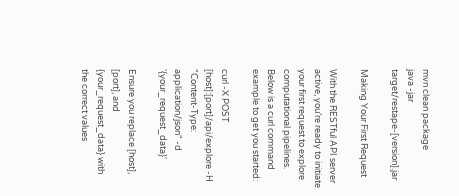mvn clean package
java -jar target/restape-[version].jar

Making Your First Request

With the RESTful API server active, you’re ready to initiate your first request to explore computational pipelines. Below is a curl command example to get you started:

curl -X POST [host]:[port]/api/explore -H "Content-Type: application/json" -d '{your_request_data}'

Ensure you replace [host], [port], and {your_request_data} with the correct values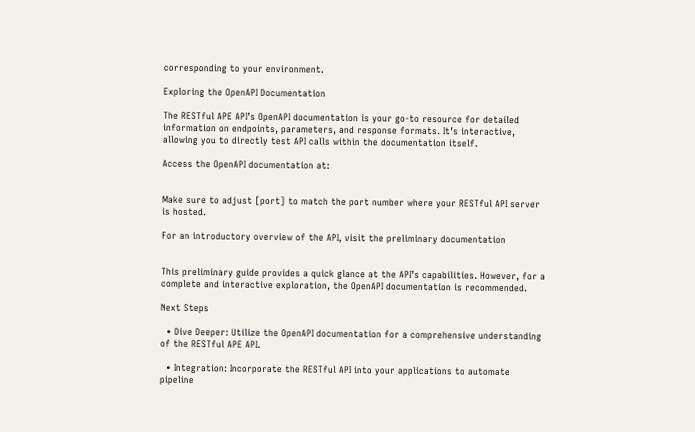corresponding to your environment.

Exploring the OpenAPI Documentation

The RESTful APE API’s OpenAPI documentation is your go-to resource for detailed information on endpoints, parameters, and response formats. It’s interactive, allowing you to directly test API calls within the documentation itself.

Access the OpenAPI documentation at:


Make sure to adjust [port] to match the port number where your RESTful API server is hosted.

For an introductory overview of the API, visit the preliminary documentation


This preliminary guide provides a quick glance at the API’s capabilities. However, for a complete and interactive exploration, the OpenAPI documentation is recommended.

Next Steps

  • Dive Deeper: Utilize the OpenAPI documentation for a comprehensive understanding of the RESTful APE API.

  • Integration: Incorporate the RESTful API into your applications to automate pipeline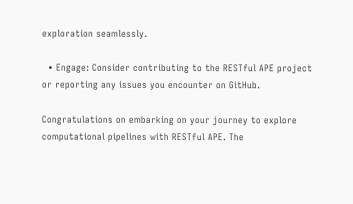exploration seamlessly.

  • Engage: Consider contributing to the RESTful APE project or reporting any issues you encounter on GitHub.

Congratulations on embarking on your journey to explore computational pipelines with RESTful APE. The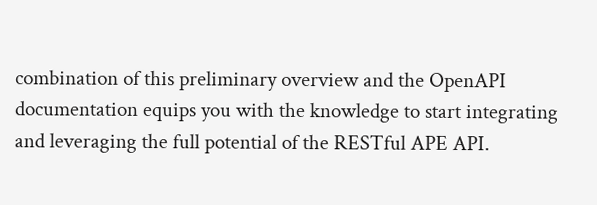combination of this preliminary overview and the OpenAPI documentation equips you with the knowledge to start integrating and leveraging the full potential of the RESTful APE API.